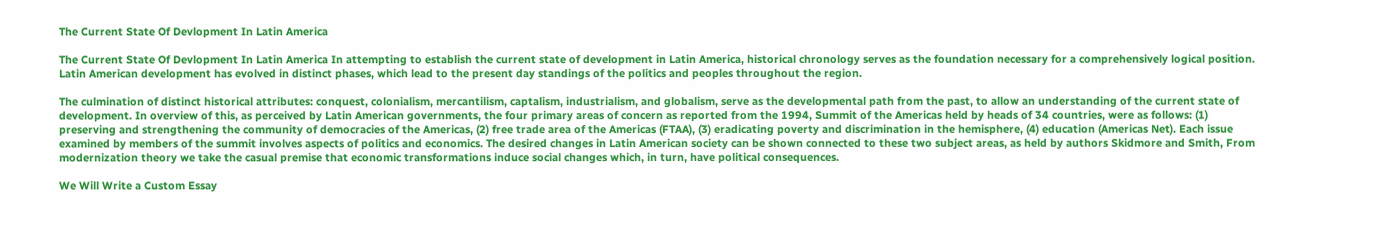The Current State Of Devlopment In Latin America

The Current State Of Devlopment In Latin America In attempting to establish the current state of development in Latin America, historical chronology serves as the foundation necessary for a comprehensively logical position. Latin American development has evolved in distinct phases, which lead to the present day standings of the politics and peoples throughout the region.

The culmination of distinct historical attributes: conquest, colonialism, mercantilism, captalism, industrialism, and globalism, serve as the developmental path from the past, to allow an understanding of the current state of development. In overview of this, as perceived by Latin American governments, the four primary areas of concern as reported from the 1994, Summit of the Americas held by heads of 34 countries, were as follows: (1) preserving and strengthening the community of democracies of the Americas, (2) free trade area of the Americas (FTAA), (3) eradicating poverty and discrimination in the hemisphere, (4) education (Americas Net). Each issue examined by members of the summit involves aspects of politics and economics. The desired changes in Latin American society can be shown connected to these two subject areas, as held by authors Skidmore and Smith, From modernization theory we take the casual premise that economic transformations induce social changes which, in turn, have political consequences.

We Will Write a Custom Essay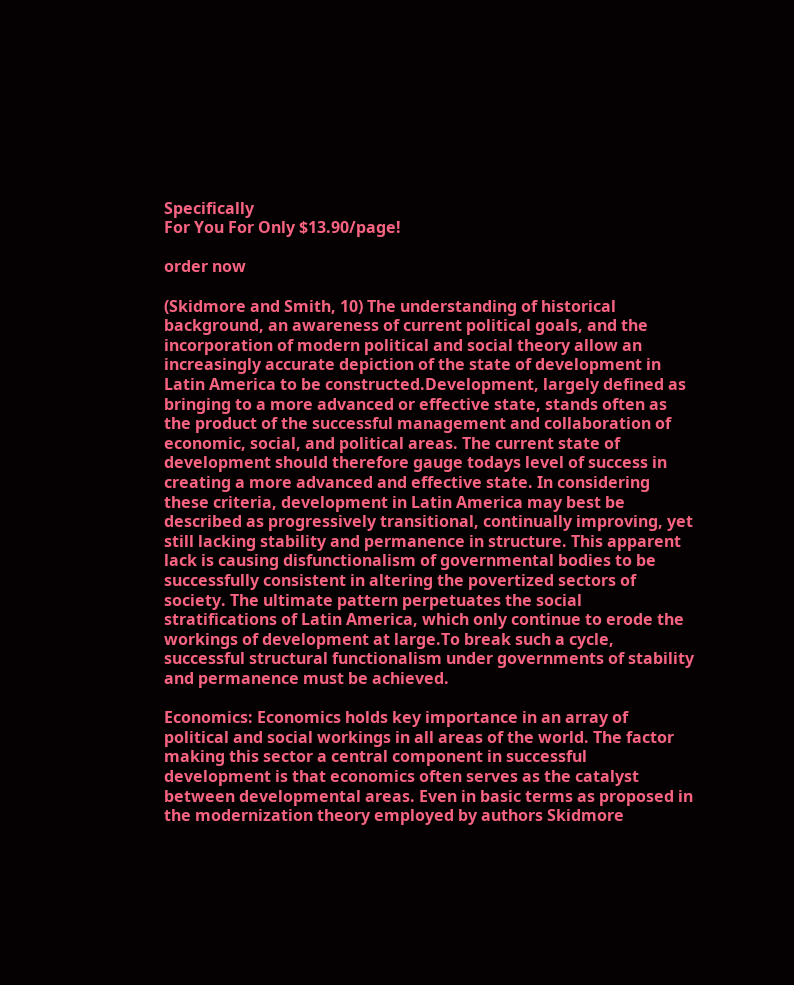Specifically
For You For Only $13.90/page!

order now

(Skidmore and Smith, 10) The understanding of historical background, an awareness of current political goals, and the incorporation of modern political and social theory allow an increasingly accurate depiction of the state of development in Latin America to be constructed.Development, largely defined as bringing to a more advanced or effective state, stands often as the product of the successful management and collaboration of economic, social, and political areas. The current state of development should therefore gauge todays level of success in creating a more advanced and effective state. In considering these criteria, development in Latin America may best be described as progressively transitional, continually improving, yet still lacking stability and permanence in structure. This apparent lack is causing disfunctionalism of governmental bodies to be successfully consistent in altering the povertized sectors of society. The ultimate pattern perpetuates the social stratifications of Latin America, which only continue to erode the workings of development at large.To break such a cycle, successful structural functionalism under governments of stability and permanence must be achieved.

Economics: Economics holds key importance in an array of political and social workings in all areas of the world. The factor making this sector a central component in successful development is that economics often serves as the catalyst between developmental areas. Even in basic terms as proposed in the modernization theory employed by authors Skidmore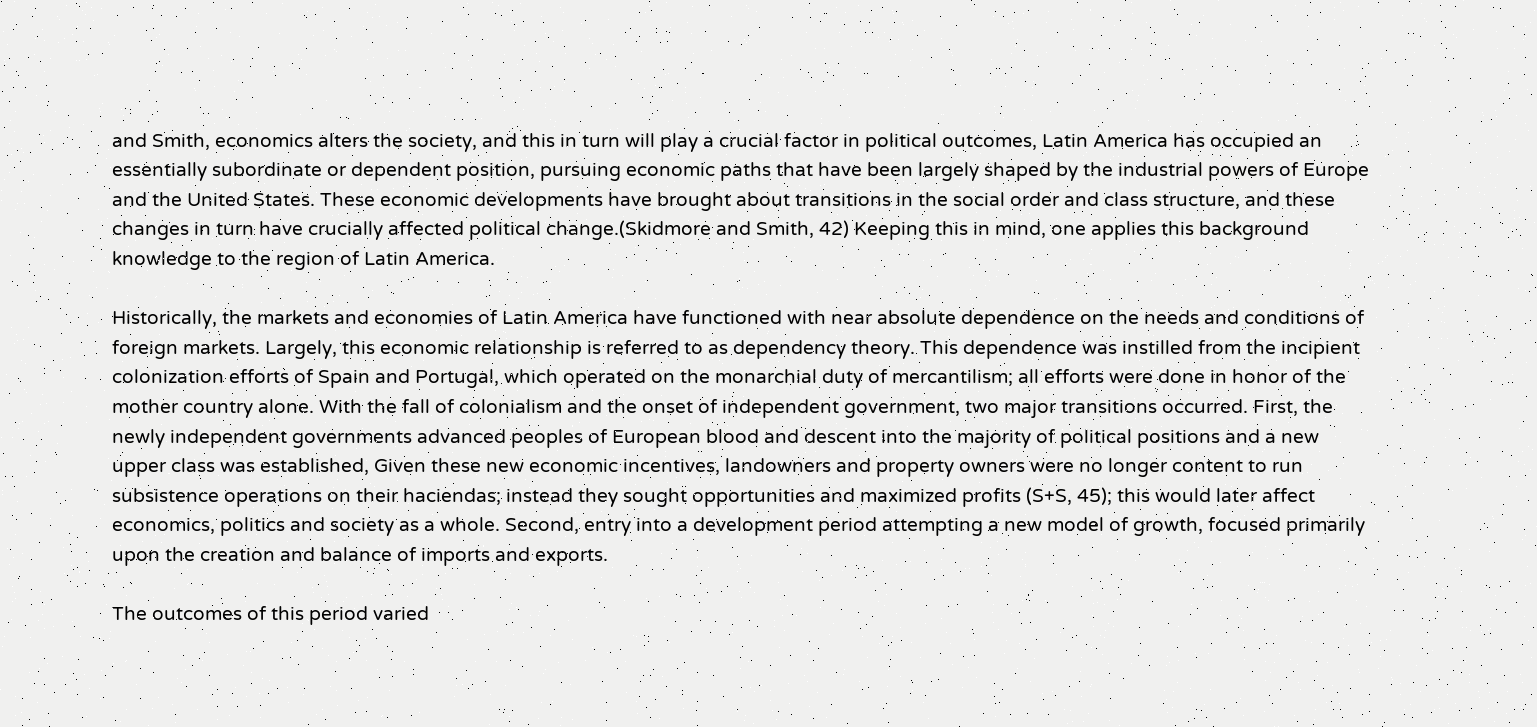and Smith, economics alters the society, and this in turn will play a crucial factor in political outcomes, Latin America has occupied an essentially subordinate or dependent position, pursuing economic paths that have been largely shaped by the industrial powers of Europe and the United States. These economic developments have brought about transitions in the social order and class structure, and these changes in turn have crucially affected political change.(Skidmore and Smith, 42) Keeping this in mind, one applies this background knowledge to the region of Latin America.

Historically, the markets and economies of Latin America have functioned with near absolute dependence on the needs and conditions of foreign markets. Largely, this economic relationship is referred to as dependency theory. This dependence was instilled from the incipient colonization efforts of Spain and Portugal, which operated on the monarchial duty of mercantilism; all efforts were done in honor of the mother country alone. With the fall of colonialism and the onset of independent government, two major transitions occurred. First, the newly independent governments advanced peoples of European blood and descent into the majority of political positions and a new upper class was established, Given these new economic incentives, landowners and property owners were no longer content to run subsistence operations on their haciendas; instead they sought opportunities and maximized profits (S+S, 45); this would later affect economics, politics and society as a whole. Second, entry into a development period attempting a new model of growth, focused primarily upon the creation and balance of imports and exports.

The outcomes of this period varied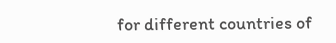for different countries of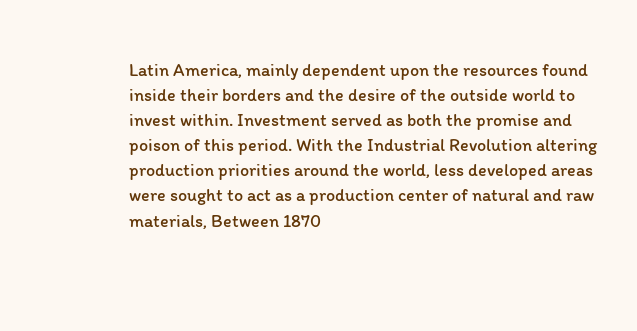Latin America, mainly dependent upon the resources found inside their borders and the desire of the outside world to invest within. Investment served as both the promise and poison of this period. With the Industrial Revolution altering production priorities around the world, less developed areas were sought to act as a production center of natural and raw materials, Between 1870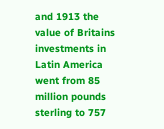and 1913 the value of Britains investments in Latin America went from 85 million pounds sterling to 757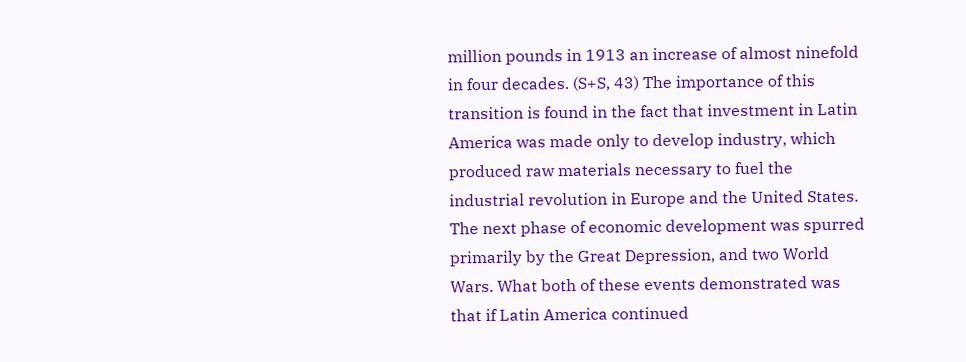million pounds in 1913 an increase of almost ninefold in four decades. (S+S, 43) The importance of this transition is found in the fact that investment in Latin America was made only to develop industry, which produced raw materials necessary to fuel the industrial revolution in Europe and the United States. The next phase of economic development was spurred primarily by the Great Depression, and two World Wars. What both of these events demonstrated was that if Latin America continued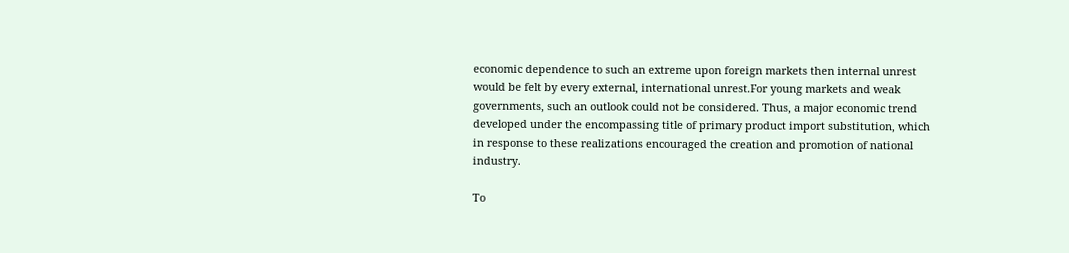economic dependence to such an extreme upon foreign markets then internal unrest would be felt by every external, international unrest.For young markets and weak governments, such an outlook could not be considered. Thus, a major economic trend developed under the encompassing title of primary product import substitution, which in response to these realizations encouraged the creation and promotion of national industry.

To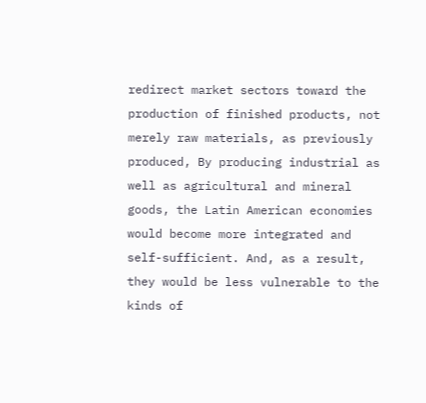redirect market sectors toward the production of finished products, not merely raw materials, as previously produced, By producing industrial as well as agricultural and mineral goods, the Latin American economies would become more integrated and self-sufficient. And, as a result, they would be less vulnerable to the kinds of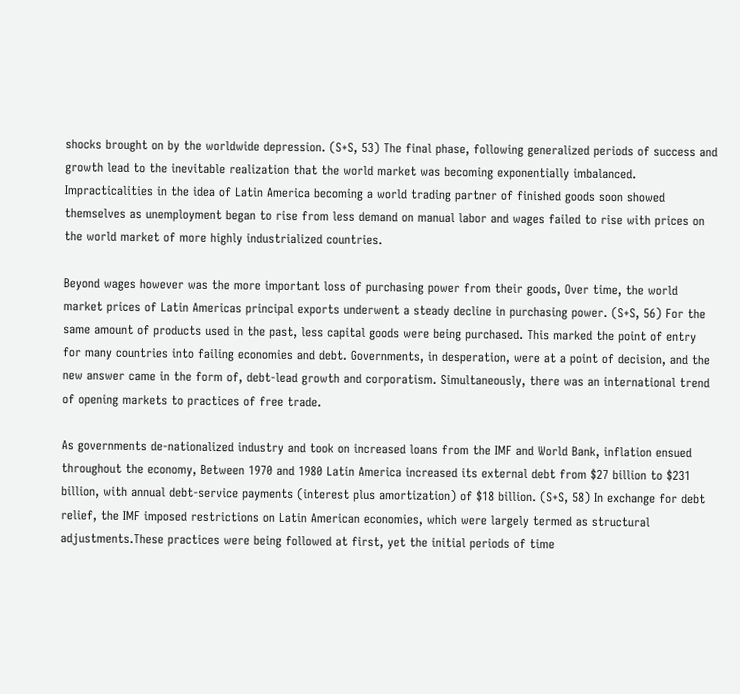shocks brought on by the worldwide depression. (S+S, 53) The final phase, following generalized periods of success and growth lead to the inevitable realization that the world market was becoming exponentially imbalanced. Impracticalities in the idea of Latin America becoming a world trading partner of finished goods soon showed themselves as unemployment began to rise from less demand on manual labor and wages failed to rise with prices on the world market of more highly industrialized countries.

Beyond wages however was the more important loss of purchasing power from their goods, Over time, the world market prices of Latin Americas principal exports underwent a steady decline in purchasing power. (S+S, 56) For the same amount of products used in the past, less capital goods were being purchased. This marked the point of entry for many countries into failing economies and debt. Governments, in desperation, were at a point of decision, and the new answer came in the form of, debt-lead growth and corporatism. Simultaneously, there was an international trend of opening markets to practices of free trade.

As governments de-nationalized industry and took on increased loans from the IMF and World Bank, inflation ensued throughout the economy, Between 1970 and 1980 Latin America increased its external debt from $27 billion to $231 billion, with annual debt-service payments (interest plus amortization) of $18 billion. (S+S, 58) In exchange for debt relief, the IMF imposed restrictions on Latin American economies, which were largely termed as structural adjustments.These practices were being followed at first, yet the initial periods of time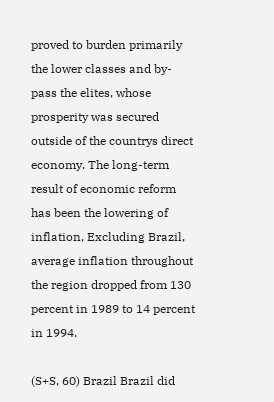proved to burden primarily the lower classes and by-pass the elites, whose prosperity was secured outside of the countrys direct economy. The long-term result of economic reform has been the lowering of inflation, Excluding Brazil, average inflation throughout the region dropped from 130 percent in 1989 to 14 percent in 1994.

(S+S, 60) Brazil Brazil did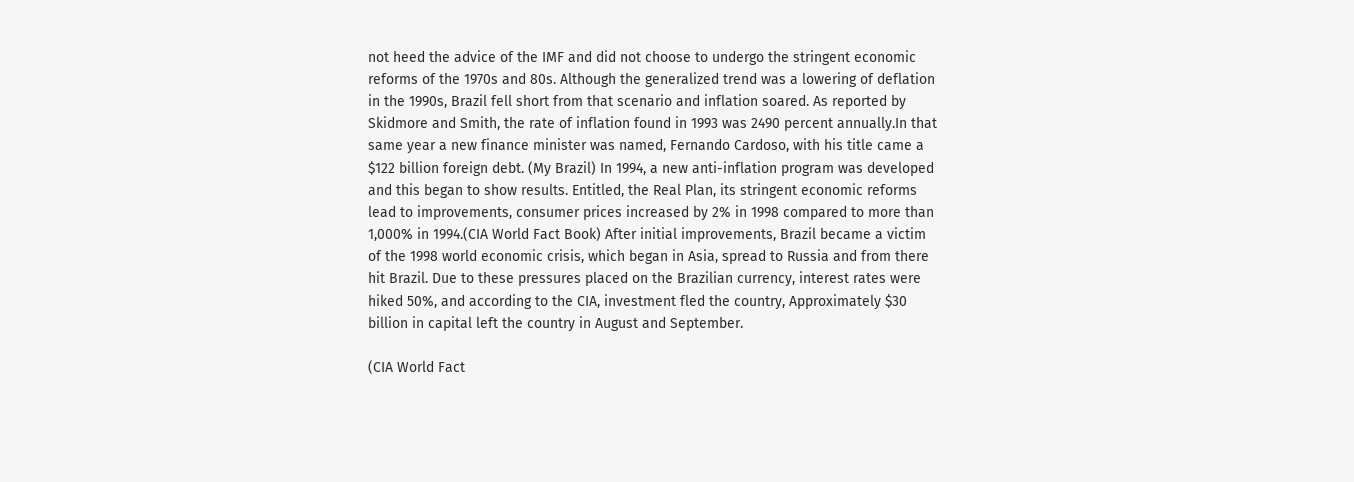not heed the advice of the IMF and did not choose to undergo the stringent economic reforms of the 1970s and 80s. Although the generalized trend was a lowering of deflation in the 1990s, Brazil fell short from that scenario and inflation soared. As reported by Skidmore and Smith, the rate of inflation found in 1993 was 2490 percent annually.In that same year a new finance minister was named, Fernando Cardoso, with his title came a $122 billion foreign debt. (My Brazil) In 1994, a new anti-inflation program was developed and this began to show results. Entitled, the Real Plan, its stringent economic reforms lead to improvements, consumer prices increased by 2% in 1998 compared to more than 1,000% in 1994.(CIA World Fact Book) After initial improvements, Brazil became a victim of the 1998 world economic crisis, which began in Asia, spread to Russia and from there hit Brazil. Due to these pressures placed on the Brazilian currency, interest rates were hiked 50%, and according to the CIA, investment fled the country, Approximately $30 billion in capital left the country in August and September.

(CIA World Fact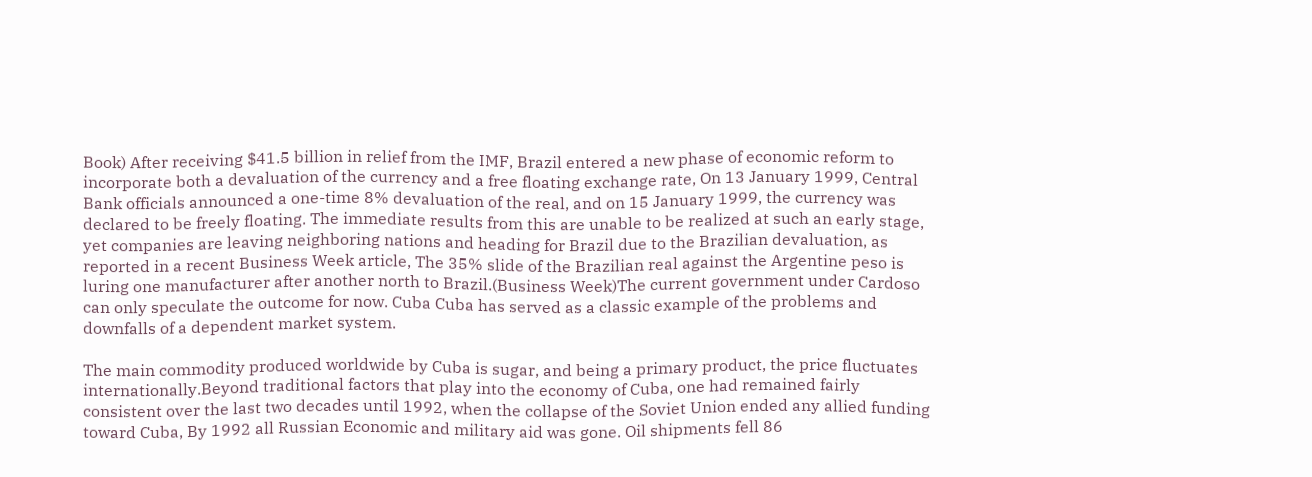Book) After receiving $41.5 billion in relief from the IMF, Brazil entered a new phase of economic reform to incorporate both a devaluation of the currency and a free floating exchange rate, On 13 January 1999, Central Bank officials announced a one-time 8% devaluation of the real, and on 15 January 1999, the currency was declared to be freely floating. The immediate results from this are unable to be realized at such an early stage, yet companies are leaving neighboring nations and heading for Brazil due to the Brazilian devaluation, as reported in a recent Business Week article, The 35% slide of the Brazilian real against the Argentine peso is luring one manufacturer after another north to Brazil.(Business Week)The current government under Cardoso can only speculate the outcome for now. Cuba Cuba has served as a classic example of the problems and downfalls of a dependent market system.

The main commodity produced worldwide by Cuba is sugar, and being a primary product, the price fluctuates internationally.Beyond traditional factors that play into the economy of Cuba, one had remained fairly consistent over the last two decades until 1992, when the collapse of the Soviet Union ended any allied funding toward Cuba, By 1992 all Russian Economic and military aid was gone. Oil shipments fell 86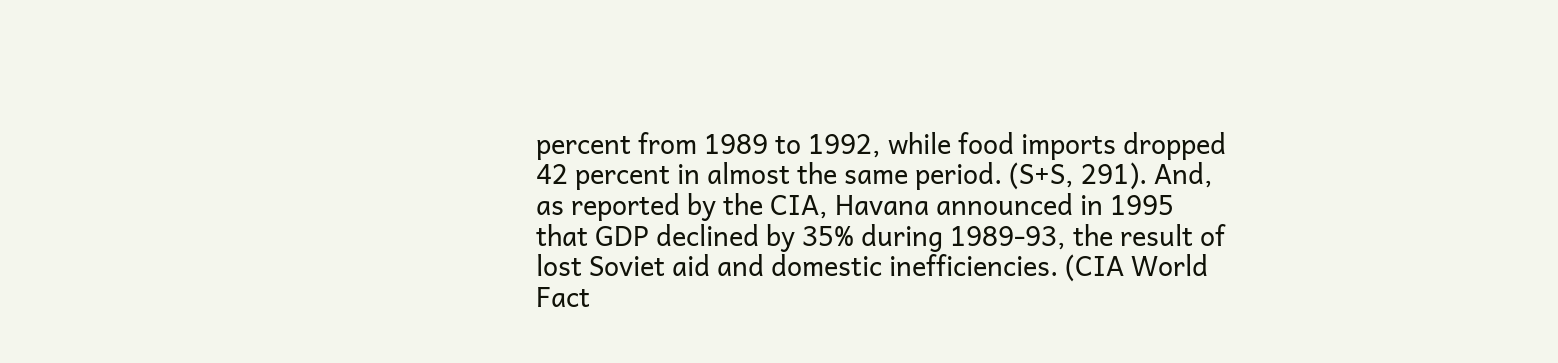percent from 1989 to 1992, while food imports dropped 42 percent in almost the same period. (S+S, 291). And, as reported by the CIA, Havana announced in 1995 that GDP declined by 35% during 1989-93, the result of lost Soviet aid and domestic inefficiencies. (CIA World Fact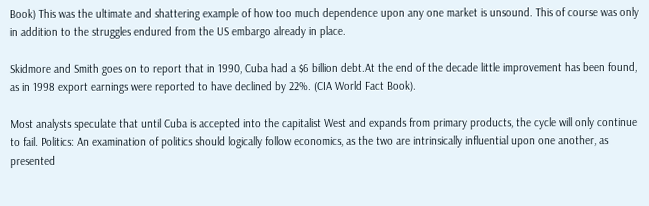Book) This was the ultimate and shattering example of how too much dependence upon any one market is unsound. This of course was only in addition to the struggles endured from the US embargo already in place.

Skidmore and Smith goes on to report that in 1990, Cuba had a $6 billion debt.At the end of the decade little improvement has been found, as in 1998 export earnings were reported to have declined by 22%. (CIA World Fact Book).

Most analysts speculate that until Cuba is accepted into the capitalist West and expands from primary products, the cycle will only continue to fail. Politics: An examination of politics should logically follow economics, as the two are intrinsically influential upon one another, as presented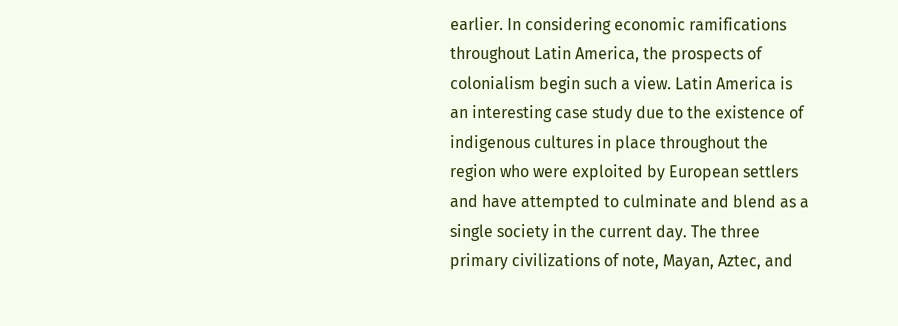earlier. In considering economic ramifications throughout Latin America, the prospects of colonialism begin such a view. Latin America is an interesting case study due to the existence of indigenous cultures in place throughout the region who were exploited by European settlers and have attempted to culminate and blend as a single society in the current day. The three primary civilizations of note, Mayan, Aztec, and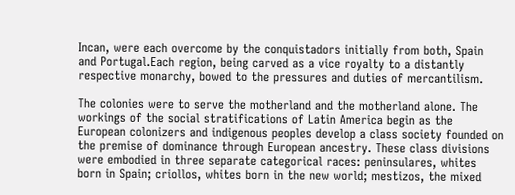Incan, were each overcome by the conquistadors initially from both, Spain and Portugal.Each region, being carved as a vice royalty to a distantly respective monarchy, bowed to the pressures and duties of mercantilism.

The colonies were to serve the motherland and the motherland alone. The workings of the social stratifications of Latin America begin as the European colonizers and indigenous peoples develop a class society founded on the premise of dominance through European ancestry. These class divisions were embodied in three separate categorical races: peninsulares, whites born in Spain; criollos, whites born in the new world; mestizos, the mixed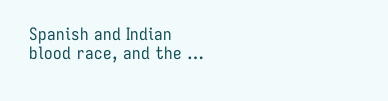Spanish and Indian blood race, and the …